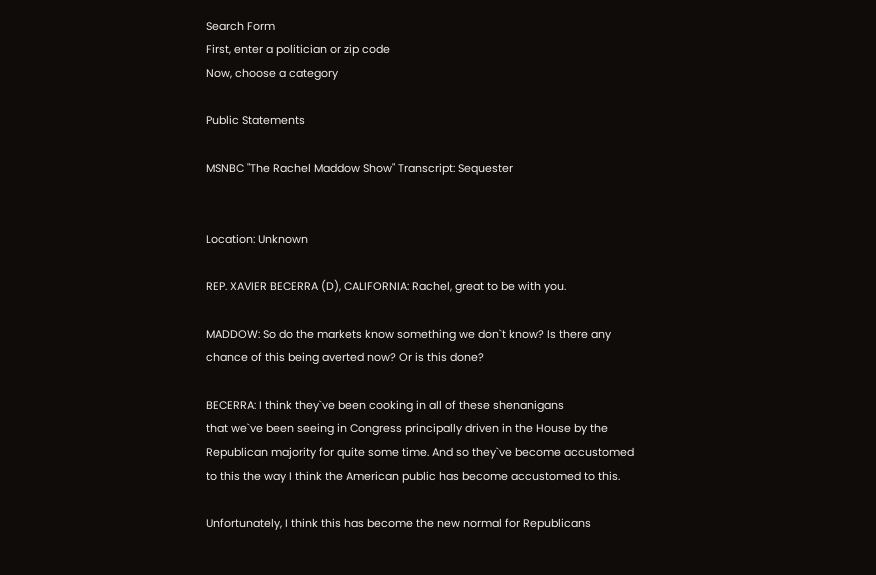Search Form
First, enter a politician or zip code
Now, choose a category

Public Statements

MSNBC "The Rachel Maddow Show" Transcript: Sequester


Location: Unknown

REP. XAVIER BECERRA (D), CALIFORNIA: Rachel, great to be with you.

MADDOW: So do the markets know something we don`t know? Is there any
chance of this being averted now? Or is this done?

BECERRA: I think they`ve been cooking in all of these shenanigans
that we`ve been seeing in Congress principally driven in the House by the
Republican majority for quite some time. And so they`ve become accustomed
to this the way I think the American public has become accustomed to this.

Unfortunately, I think this has become the new normal for Republicans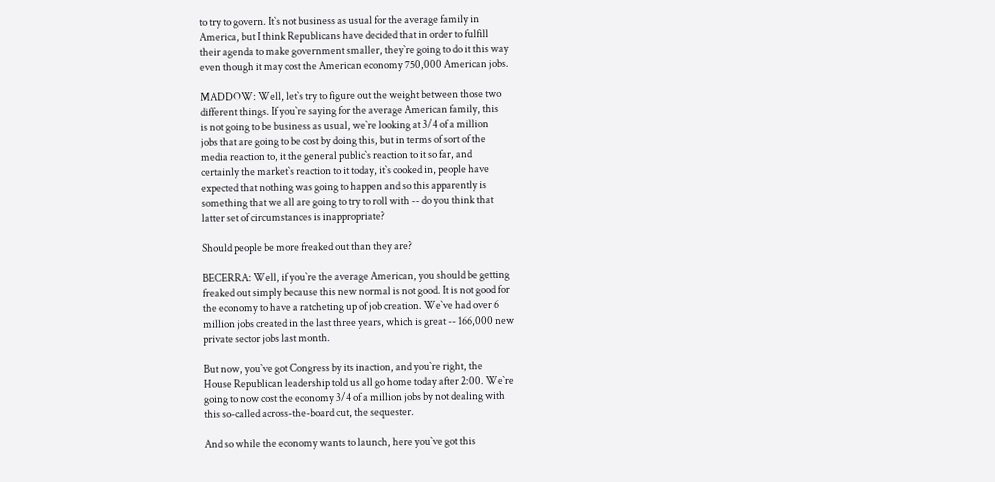to try to govern. It`s not business as usual for the average family in
America, but I think Republicans have decided that in order to fulfill
their agenda to make government smaller, they`re going to do it this way
even though it may cost the American economy 750,000 American jobs.

MADDOW: Well, let`s try to figure out the weight between those two
different things. If you`re saying for the average American family, this
is not going to be business as usual, we`re looking at 3/4 of a million
jobs that are going to be cost by doing this, but in terms of sort of the
media reaction to, it the general public`s reaction to it so far, and
certainly the market`s reaction to it today, it`s cooked in, people have
expected that nothing was going to happen and so this apparently is
something that we all are going to try to roll with -- do you think that
latter set of circumstances is inappropriate?

Should people be more freaked out than they are?

BECERRA: Well, if you`re the average American, you should be getting
freaked out simply because this new normal is not good. It is not good for
the economy to have a ratcheting up of job creation. We`ve had over 6
million jobs created in the last three years, which is great -- 166,000 new
private sector jobs last month.

But now, you`ve got Congress by its inaction, and you`re right, the
House Republican leadership told us all go home today after 2:00. We`re
going to now cost the economy 3/4 of a million jobs by not dealing with
this so-called across-the-board cut, the sequester.

And so while the economy wants to launch, here you`ve got this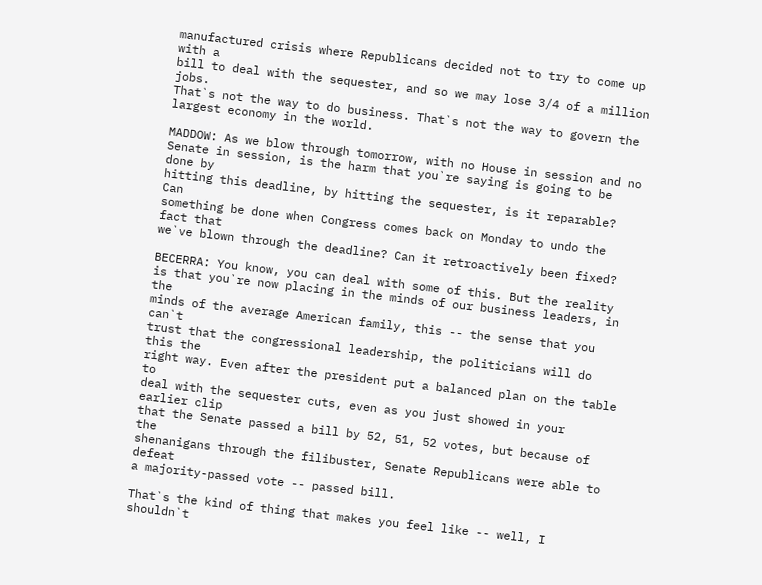manufactured crisis where Republicans decided not to try to come up with a
bill to deal with the sequester, and so we may lose 3/4 of a million jobs.
That`s not the way to do business. That`s not the way to govern the
largest economy in the world.

MADDOW: As we blow through tomorrow, with no House in session and no
Senate in session, is the harm that you`re saying is going to be done by
hitting this deadline, by hitting the sequester, is it reparable? Can
something be done when Congress comes back on Monday to undo the fact that
we`ve blown through the deadline? Can it retroactively been fixed?

BECERRA: You know, you can deal with some of this. But the reality
is that you`re now placing in the minds of our business leaders, in the
minds of the average American family, this -- the sense that you can`t
trust that the congressional leadership, the politicians will do this the
right way. Even after the president put a balanced plan on the table to
deal with the sequester cuts, even as you just showed in your earlier clip
that the Senate passed a bill by 52, 51, 52 votes, but because of the
shenanigans through the filibuster, Senate Republicans were able to defeat
a majority-passed vote -- passed bill.

That`s the kind of thing that makes you feel like -- well, I shouldn`t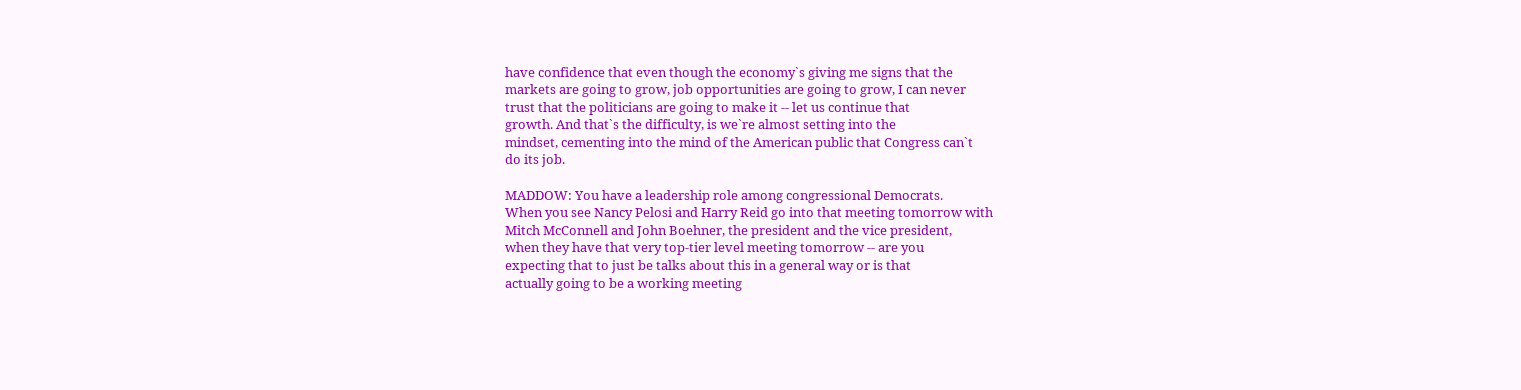have confidence that even though the economy`s giving me signs that the
markets are going to grow, job opportunities are going to grow, I can never
trust that the politicians are going to make it -- let us continue that
growth. And that`s the difficulty, is we`re almost setting into the
mindset, cementing into the mind of the American public that Congress can`t
do its job.

MADDOW: You have a leadership role among congressional Democrats.
When you see Nancy Pelosi and Harry Reid go into that meeting tomorrow with
Mitch McConnell and John Boehner, the president and the vice president,
when they have that very top-tier level meeting tomorrow -- are you
expecting that to just be talks about this in a general way or is that
actually going to be a working meeting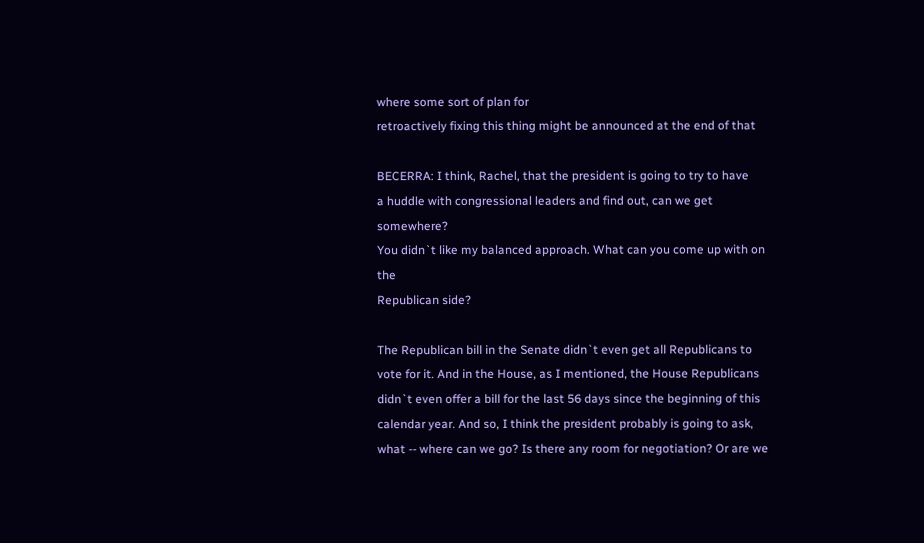where some sort of plan for
retroactively fixing this thing might be announced at the end of that

BECERRA: I think, Rachel, that the president is going to try to have
a huddle with congressional leaders and find out, can we get somewhere?
You didn`t like my balanced approach. What can you come up with on the
Republican side?

The Republican bill in the Senate didn`t even get all Republicans to
vote for it. And in the House, as I mentioned, the House Republicans
didn`t even offer a bill for the last 56 days since the beginning of this
calendar year. And so, I think the president probably is going to ask,
what -- where can we go? Is there any room for negotiation? Or are we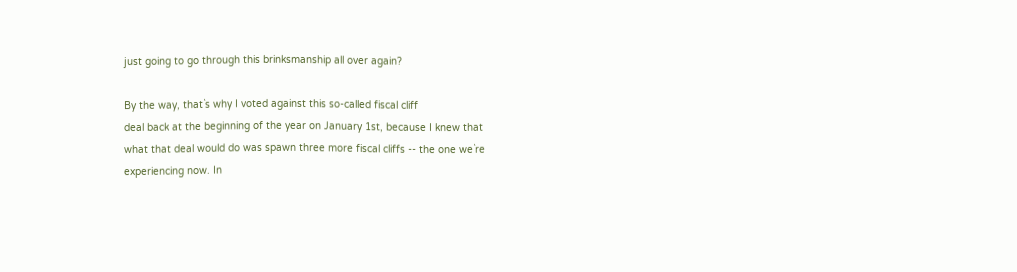just going to go through this brinksmanship all over again?

By the way, that`s why I voted against this so-called fiscal cliff
deal back at the beginning of the year on January 1st, because I knew that
what that deal would do was spawn three more fiscal cliffs -- the one we`re
experiencing now. In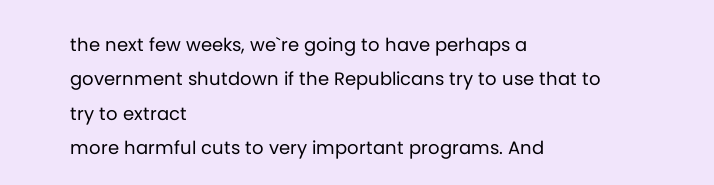the next few weeks, we`re going to have perhaps a
government shutdown if the Republicans try to use that to try to extract
more harmful cuts to very important programs. And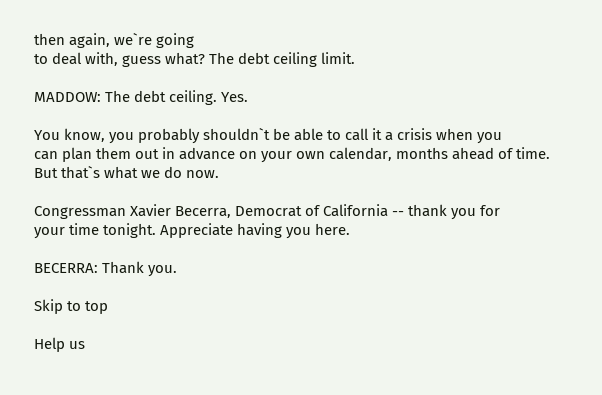then again, we`re going
to deal with, guess what? The debt ceiling limit.

MADDOW: The debt ceiling. Yes.

You know, you probably shouldn`t be able to call it a crisis when you
can plan them out in advance on your own calendar, months ahead of time.
But that`s what we do now.

Congressman Xavier Becerra, Democrat of California -- thank you for
your time tonight. Appreciate having you here.

BECERRA: Thank you.

Skip to top

Help us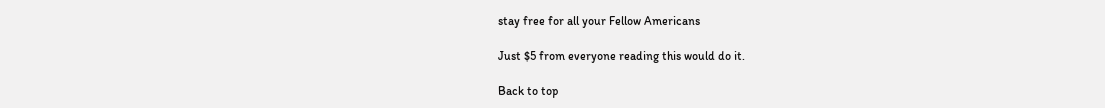stay free for all your Fellow Americans

Just $5 from everyone reading this would do it.

Back to top